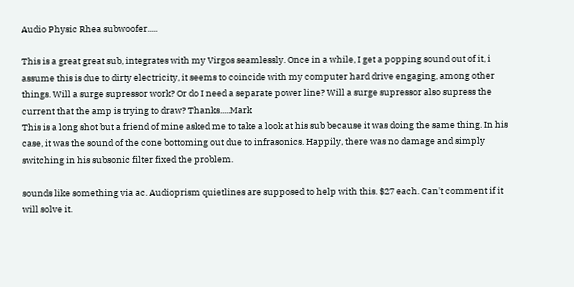Audio Physic Rhea subwoofer.....

This is a great great sub, integrates with my Virgos seamlessly. Once in a while, I get a popping sound out of it, i assume this is due to dirty electricity, it seems to coincide with my computer hard drive engaging, among other things. Will a surge supressor work? Or do I need a separate power line? Will a surge supressor also supress the current that the amp is trying to draw? Thanks.....Mark
This is a long shot but a friend of mine asked me to take a look at his sub because it was doing the same thing. In his case, it was the sound of the cone bottoming out due to infrasonics. Happily, there was no damage and simply switching in his subsonic filter fixed the problem.

sounds like something via ac. Audioprism quietlines are supposed to help with this. $27 each. Can't comment if it will solve it.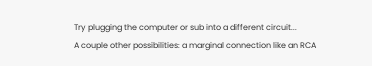Try plugging the computer or sub into a different circuit...
A couple other possibilities: a marginal connection like an RCA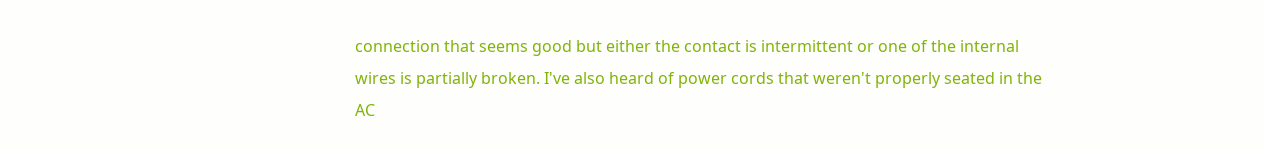connection that seems good but either the contact is intermittent or one of the internal wires is partially broken. I've also heard of power cords that weren't properly seated in the AC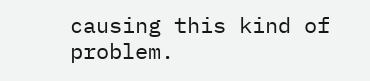causing this kind of problem.